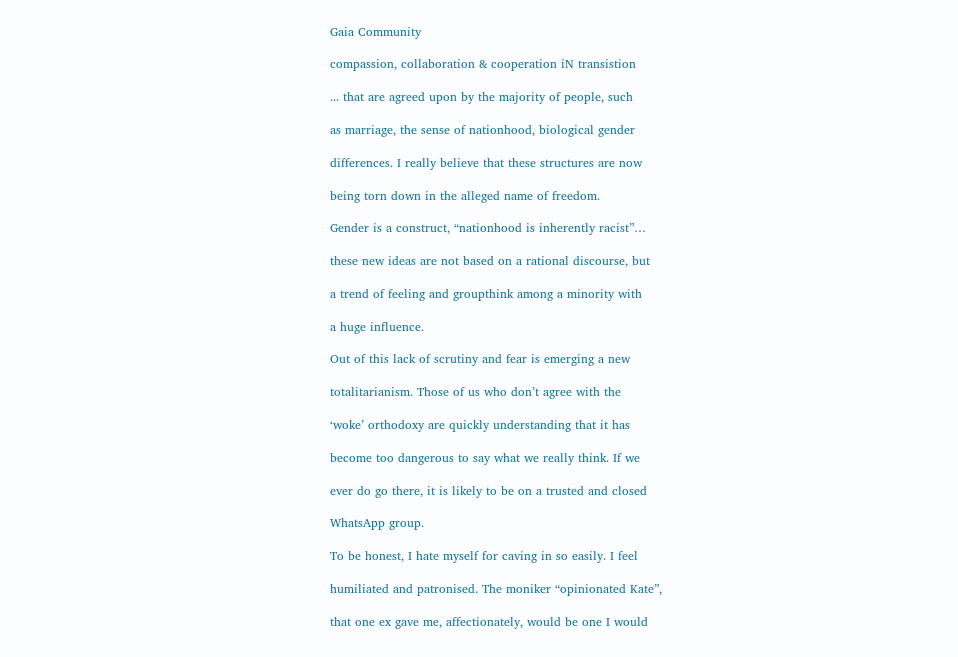Gaia Community

compassion, collaboration & cooperation iN transistion

... that are agreed upon by the majority of people, such

as marriage, the sense of nationhood, biological gender

differences. I really believe that these structures are now

being torn down in the alleged name of freedom.

Gender is a construct, “nationhood is inherently racist”…

these new ideas are not based on a rational discourse, but

a trend of feeling and groupthink among a minority with

a huge influence.

Out of this lack of scrutiny and fear is emerging a new

totalitarianism. Those of us who don’t agree with the

‘woke’ orthodoxy are quickly understanding that it has

become too dangerous to say what we really think. If we

ever do go there, it is likely to be on a trusted and closed

WhatsApp group.

To be honest, I hate myself for caving in so easily. I feel

humiliated and patronised. The moniker “opinionated Kate”,

that one ex gave me, affectionately, would be one I would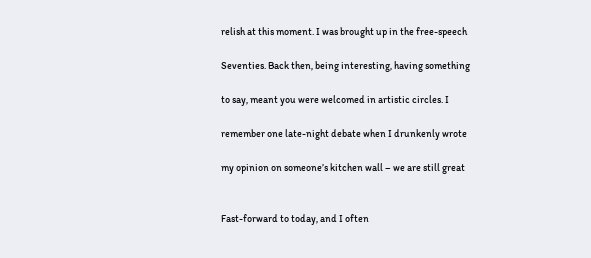relish at this moment. I was brought up in the free-speech

Seventies. Back then, being interesting, having something

to say, meant you were welcomed in artistic circles. I

remember one late-night debate when I drunkenly wrote

my opinion on someone’s kitchen wall – we are still great


Fast-forward to today, and I often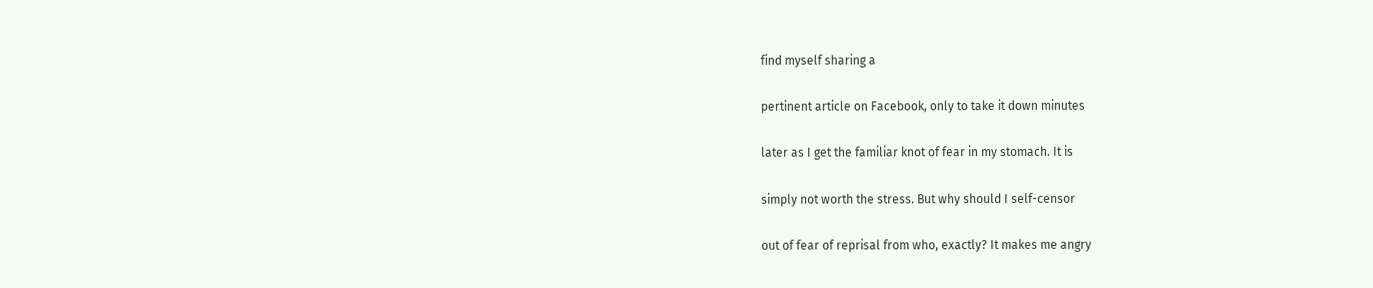find myself sharing a

pertinent article on Facebook, only to take it down minutes

later as I get the familiar knot of fear in my stomach. It is

simply not worth the stress. But why should I self-censor

out of fear of reprisal from who, exactly? It makes me angry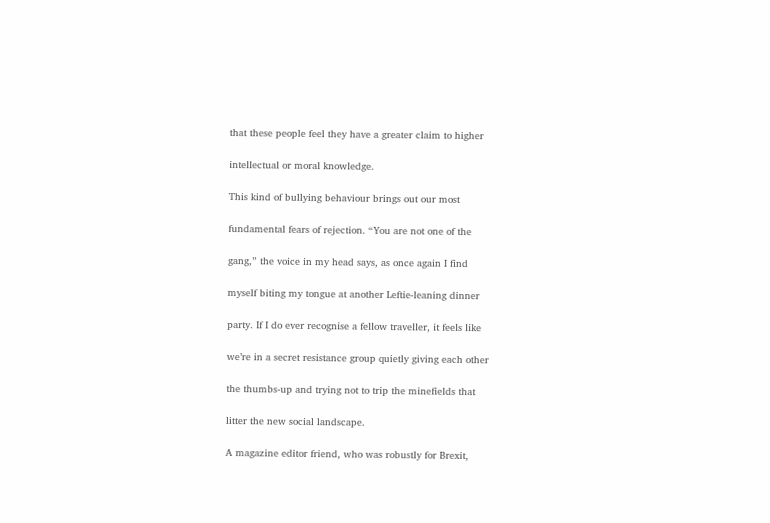that these people feel they have a greater claim to higher

intellectual or moral knowledge.

This kind of bullying behaviour brings out our most

fundamental fears of rejection. “You are not one of the

gang,” the voice in my head says, as once again I find

myself biting my tongue at another Leftie-leaning dinner

party. If I do ever recognise a fellow traveller, it feels like

we’re in a secret resistance group quietly giving each other

the thumbs-up and trying not to trip the minefields that

litter the new social landscape.

A magazine editor friend, who was robustly for Brexit,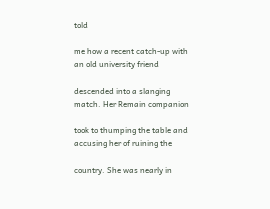told

me how a recent catch-up with an old university friend

descended into a slanging match. Her Remain companion

took to thumping the table and accusing her of ruining the

country. She was nearly in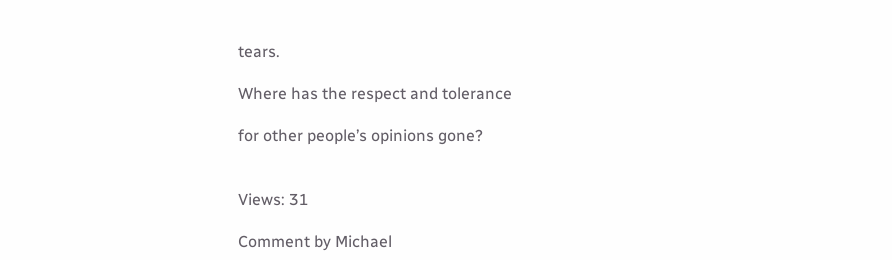tears.

Where has the respect and tolerance

for other people’s opinions gone?


Views: 31

Comment by Michael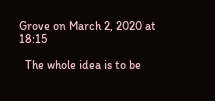Grove on March 2, 2020 at 18:15

  The whole idea is to be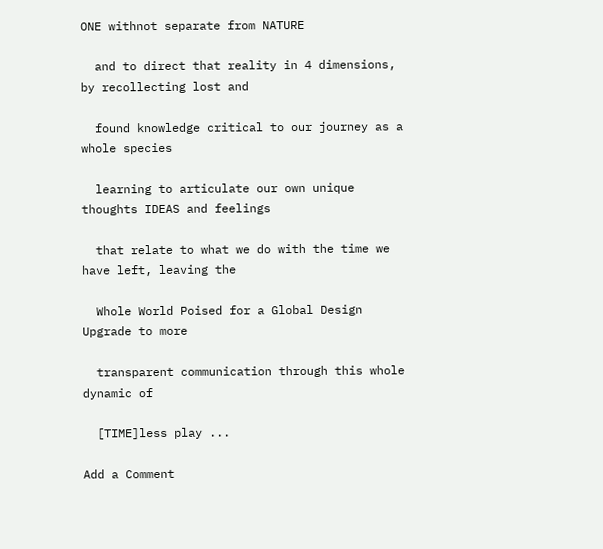ONE withnot separate from NATURE

  and to direct that reality in 4 dimensions, by recollecting lost and

  found knowledge critical to our journey as a whole species

  learning to articulate our own unique thoughts IDEAS and feelings

  that relate to what we do with the time we have left, leaving the

  Whole World Poised for a Global Design Upgrade to more

  transparent communication through this whole dynamic of

  [TIME]less play ...

Add a Comment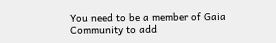You need to be a member of Gaia Community to add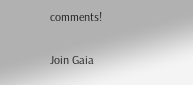comments!

Join Gaia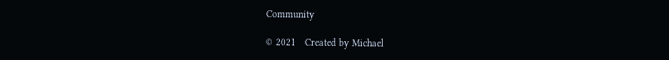Community

© 2021   Created by Michael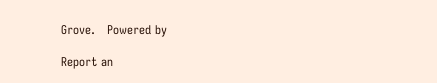Grove.   Powered by

Report an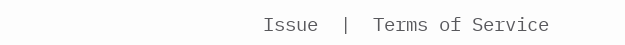Issue  |  Terms of Service